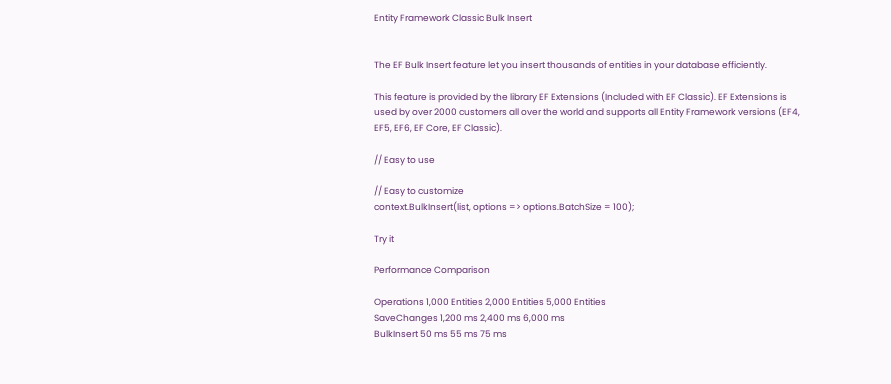Entity Framework Classic Bulk Insert


The EF Bulk Insert feature let you insert thousands of entities in your database efficiently.

This feature is provided by the library EF Extensions (Included with EF Classic). EF Extensions is used by over 2000 customers all over the world and supports all Entity Framework versions (EF4, EF5, EF6, EF Core, EF Classic).

// Easy to use

// Easy to customize
context.BulkInsert(list, options => options.BatchSize = 100);

Try it

Performance Comparison

Operations 1,000 Entities 2,000 Entities 5,000 Entities
SaveChanges 1,200 ms 2,400 ms 6,000 ms
BulkInsert 50 ms 55 ms 75 ms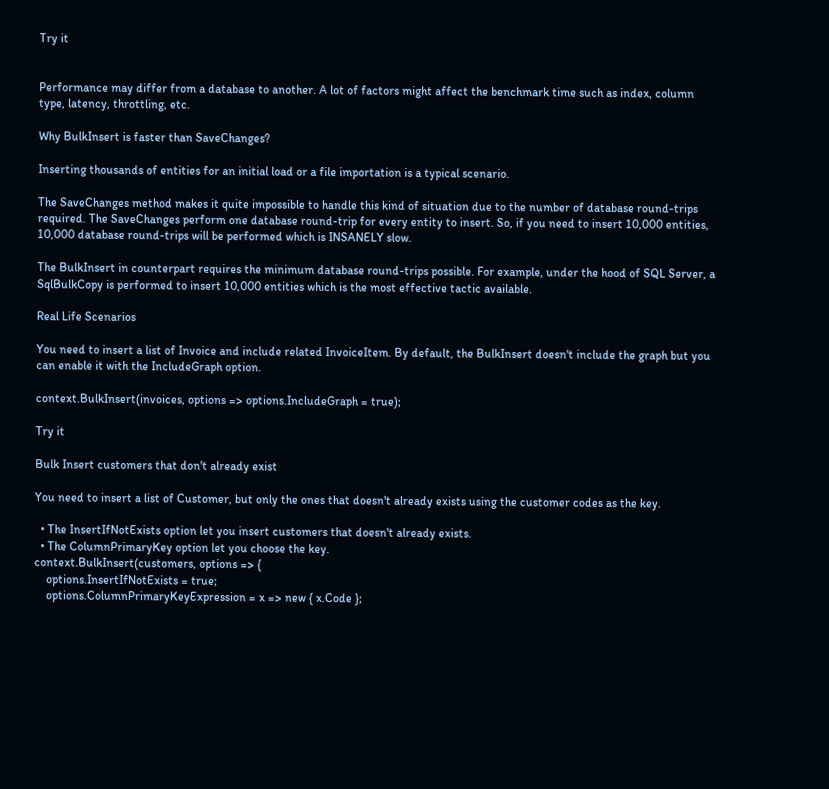Try it


Performance may differ from a database to another. A lot of factors might affect the benchmark time such as index, column type, latency, throttling, etc.

Why BulkInsert is faster than SaveChanges?

Inserting thousands of entities for an initial load or a file importation is a typical scenario.

The SaveChanges method makes it quite impossible to handle this kind of situation due to the number of database round-trips required. The SaveChanges perform one database round-trip for every entity to insert. So, if you need to insert 10,000 entities, 10,000 database round-trips will be performed which is INSANELY slow.

The BulkInsert in counterpart requires the minimum database round-trips possible. For example, under the hood of SQL Server, a SqlBulkCopy is performed to insert 10,000 entities which is the most effective tactic available.

Real Life Scenarios

You need to insert a list of Invoice and include related InvoiceItem. By default, the BulkInsert doesn't include the graph but you can enable it with the IncludeGraph option.

context.BulkInsert(invoices, options => options.IncludeGraph = true);

Try it

Bulk Insert customers that don't already exist

You need to insert a list of Customer, but only the ones that doesn't already exists using the customer codes as the key.

  • The InsertIfNotExists option let you insert customers that doesn't already exists.
  • The ColumnPrimaryKey option let you choose the key.
context.BulkInsert(customers, options => {
    options.InsertIfNotExists = true;
    options.ColumnPrimaryKeyExpression = x => new { x.Code };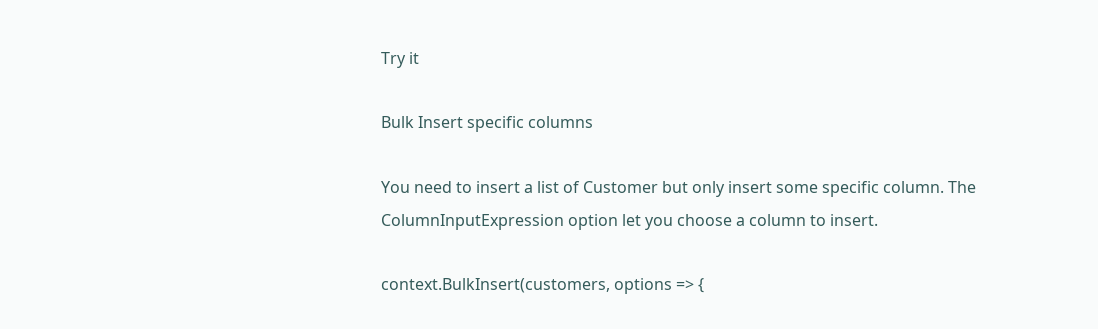Try it

Bulk Insert specific columns

You need to insert a list of Customer but only insert some specific column. The ColumnInputExpression option let you choose a column to insert.

context.BulkInsert(customers, options => {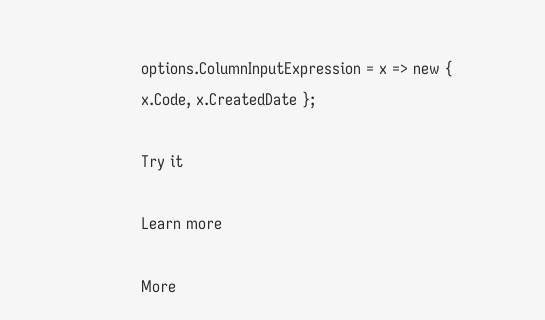options.ColumnInputExpression = x => new { x.Code, x.CreatedDate };

Try it

Learn more

More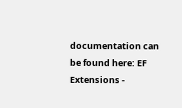documentation can be found here: EF Extensions -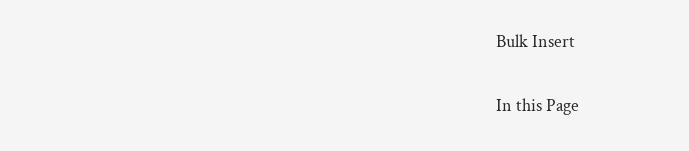Bulk Insert

In this Page